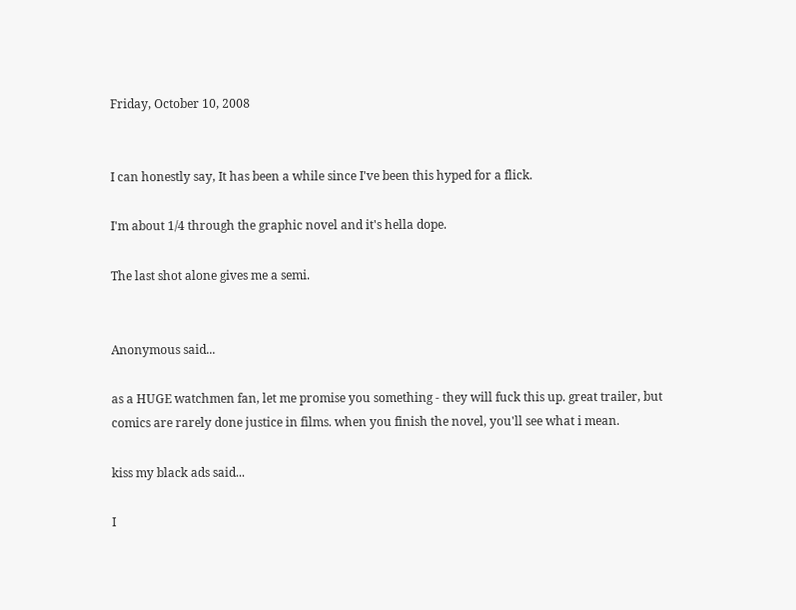Friday, October 10, 2008


I can honestly say, It has been a while since I've been this hyped for a flick.

I'm about 1/4 through the graphic novel and it's hella dope.

The last shot alone gives me a semi.


Anonymous said...

as a HUGE watchmen fan, let me promise you something - they will fuck this up. great trailer, but comics are rarely done justice in films. when you finish the novel, you'll see what i mean.

kiss my black ads said...

I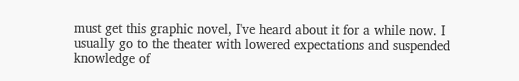must get this graphic novel, I've heard about it for a while now. I usually go to the theater with lowered expectations and suspended knowledge of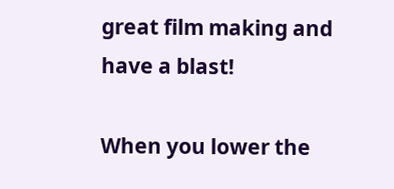great film making and have a blast!

When you lower the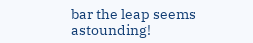bar the leap seems astounding!